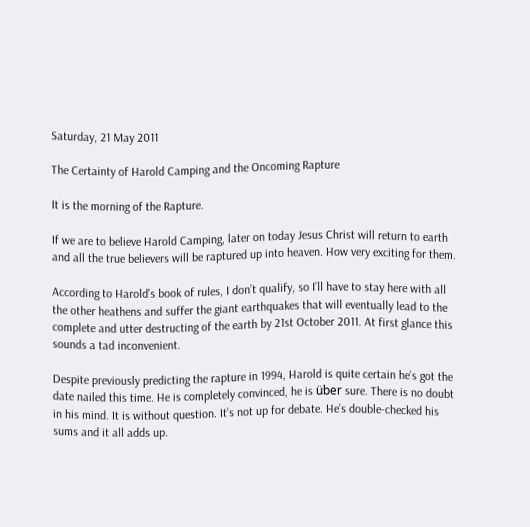Saturday, 21 May 2011

The Certainty of Harold Camping and the Oncoming Rapture

It is the morning of the Rapture.

If we are to believe Harold Camping, later on today Jesus Christ will return to earth and all the true believers will be raptured up into heaven. How very exciting for them.

According to Harold’s book of rules, I don’t qualify, so I’ll have to stay here with all the other heathens and suffer the giant earthquakes that will eventually lead to the complete and utter destructing of the earth by 21st October 2011. At first glance this sounds a tad inconvenient.

Despite previously predicting the rapture in 1994, Harold is quite certain he’s got the date nailed this time. He is completely convinced, he is über sure. There is no doubt in his mind. It is without question. It’s not up for debate. He’s double-checked his sums and it all adds up.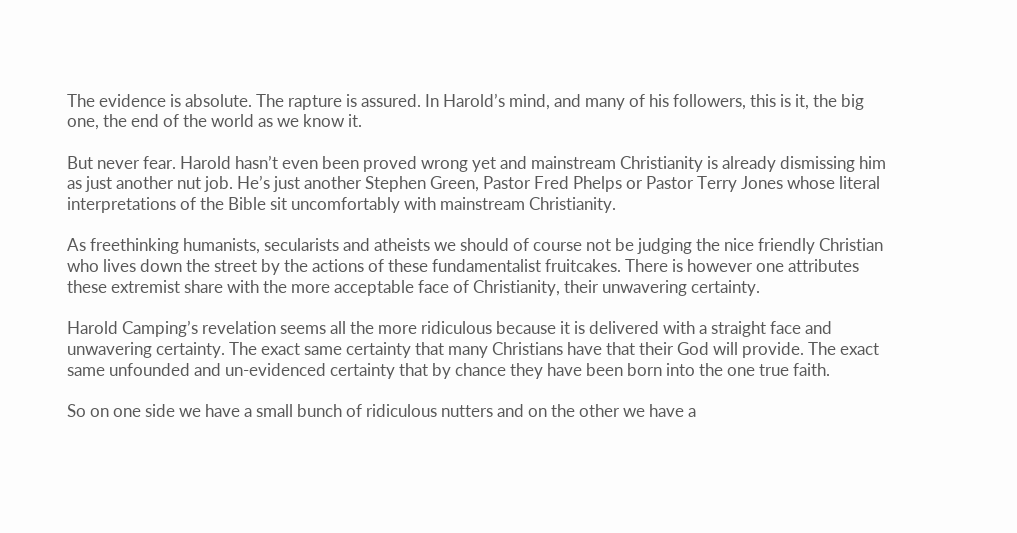The evidence is absolute. The rapture is assured. In Harold’s mind, and many of his followers, this is it, the big one, the end of the world as we know it.

But never fear. Harold hasn’t even been proved wrong yet and mainstream Christianity is already dismissing him as just another nut job. He’s just another Stephen Green, Pastor Fred Phelps or Pastor Terry Jones whose literal interpretations of the Bible sit uncomfortably with mainstream Christianity.

As freethinking humanists, secularists and atheists we should of course not be judging the nice friendly Christian who lives down the street by the actions of these fundamentalist fruitcakes. There is however one attributes these extremist share with the more acceptable face of Christianity, their unwavering certainty.

Harold Camping’s revelation seems all the more ridiculous because it is delivered with a straight face and unwavering certainty. The exact same certainty that many Christians have that their God will provide. The exact same unfounded and un-evidenced certainty that by chance they have been born into the one true faith.

So on one side we have a small bunch of ridiculous nutters and on the other we have a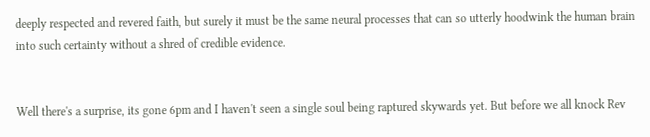deeply respected and revered faith, but surely it must be the same neural processes that can so utterly hoodwink the human brain into such certainty without a shred of credible evidence.


Well there's a surprise, its gone 6pm and I haven't seen a single soul being raptured skywards yet. But before we all knock Rev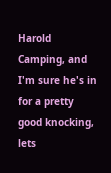Harold Camping, and I'm sure he's in for a pretty good knocking, lets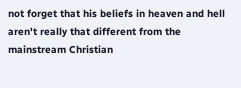not forget that his beliefs in heaven and hell aren't really that different from the mainstream Christian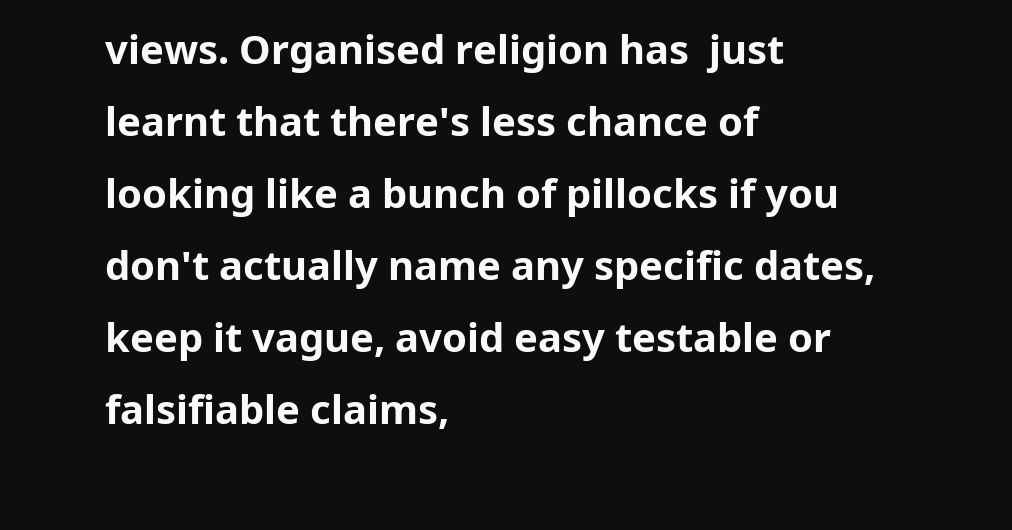views. Organised religion has  just learnt that there's less chance of looking like a bunch of pillocks if you don't actually name any specific dates, keep it vague, avoid easy testable or falsifiable claims,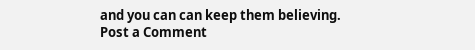and you can can keep them believing.
Post a Comment